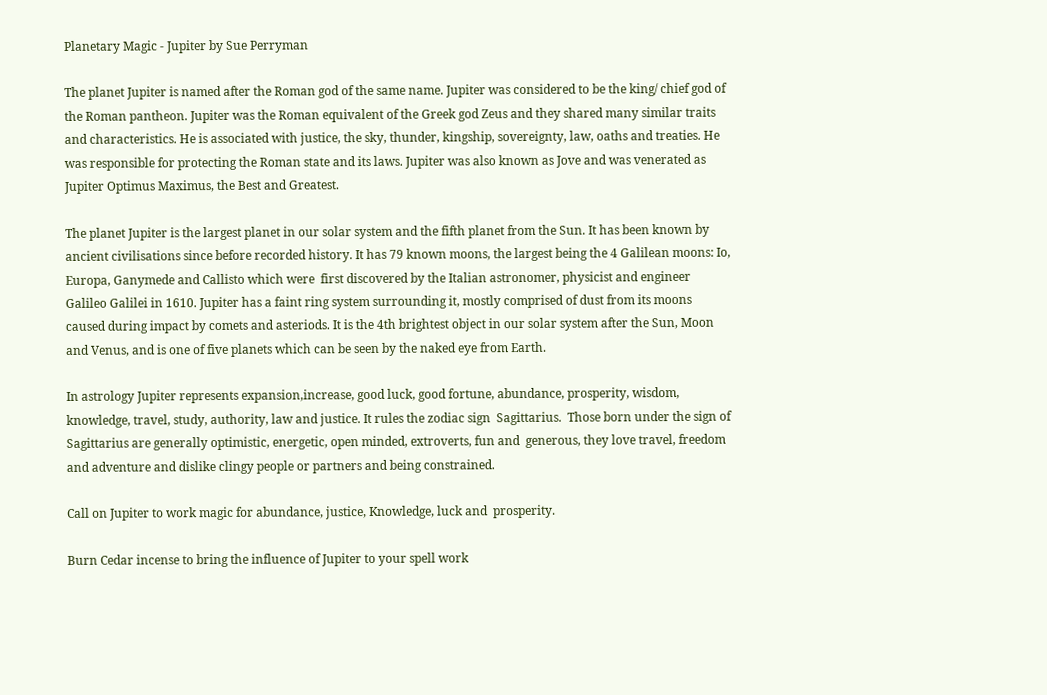Planetary Magic - Jupiter by Sue Perryman

The planet Jupiter is named after the Roman god of the same name. Jupiter was considered to be the king/ chief god of the Roman pantheon. Jupiter was the Roman equivalent of the Greek god Zeus and they shared many similar traits and characteristics. He is associated with justice, the sky, thunder, kingship, sovereignty, law, oaths and treaties. He was responsible for protecting the Roman state and its laws. Jupiter was also known as Jove and was venerated as Jupiter Optimus Maximus, the Best and Greatest.

The planet Jupiter is the largest planet in our solar system and the fifth planet from the Sun. It has been known by ancient civilisations since before recorded history. It has 79 known moons, the largest being the 4 Galilean moons: Io, Europa, Ganymede and Callisto which were  first discovered by the Italian astronomer, physicist and engineer Galileo Galilei in 1610. Jupiter has a faint ring system surrounding it, mostly comprised of dust from its moons caused during impact by comets and asteriods. It is the 4th brightest object in our solar system after the Sun, Moon and Venus, and is one of five planets which can be seen by the naked eye from Earth.

In astrology Jupiter represents expansion,increase, good luck, good fortune, abundance, prosperity, wisdom, knowledge, travel, study, authority, law and justice. It rules the zodiac sign  Sagittarius.  Those born under the sign of Sagittarius are generally optimistic, energetic, open minded, extroverts, fun and  generous, they love travel, freedom and adventure and dislike clingy people or partners and being constrained.

Call on Jupiter to work magic for abundance, justice, Knowledge, luck and  prosperity.

Burn Cedar incense to bring the influence of Jupiter to your spell work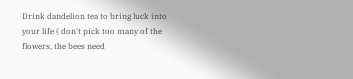Drink dandelion tea to bring luck into your life ( don't pick too many of the flowers, the bees need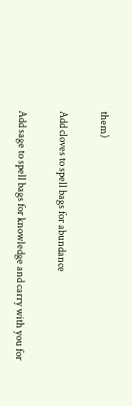them)

Add cloves to spell bags for abundance

Add sage to spell bags for knowledge and carry with you for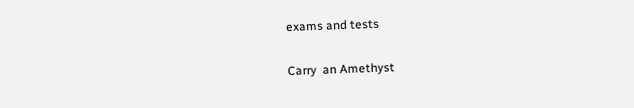exams and tests

Carry  an Amethyst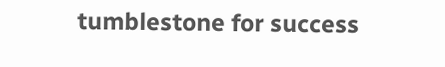tumblestone for success